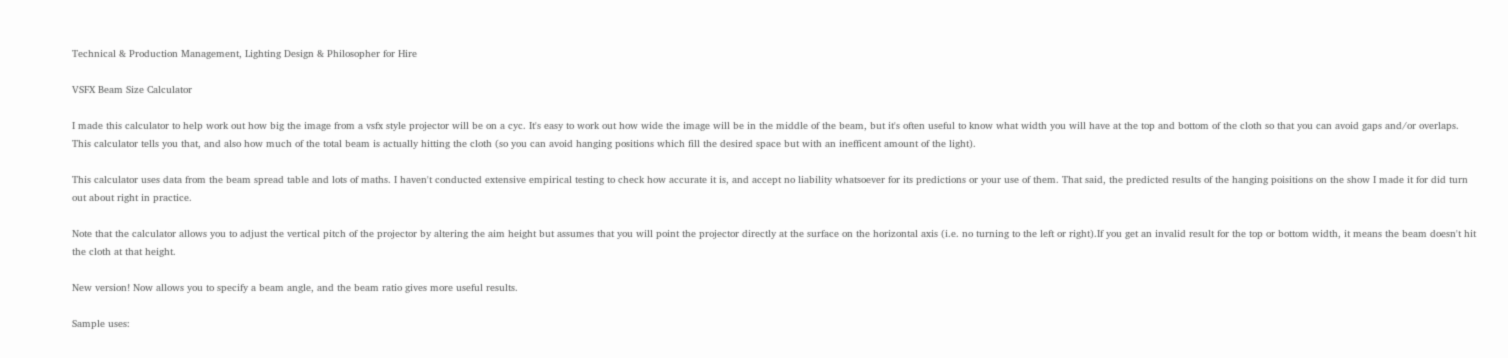Technical & Production Management, Lighting Design & Philosopher for Hire

VSFX Beam Size Calculator

I made this calculator to help work out how big the image from a vsfx style projector will be on a cyc. It's easy to work out how wide the image will be in the middle of the beam, but it's often useful to know what width you will have at the top and bottom of the cloth so that you can avoid gaps and/or overlaps. This calculator tells you that, and also how much of the total beam is actually hitting the cloth (so you can avoid hanging positions which fill the desired space but with an inefficent amount of the light).

This calculator uses data from the beam spread table and lots of maths. I haven't conducted extensive empirical testing to check how accurate it is, and accept no liability whatsoever for its predictions or your use of them. That said, the predicted results of the hanging poisitions on the show I made it for did turn out about right in practice.

Note that the calculator allows you to adjust the vertical pitch of the projector by altering the aim height but assumes that you will point the projector directly at the surface on the horizontal axis (i.e. no turning to the left or right).If you get an invalid result for the top or bottom width, it means the beam doesn't hit the cloth at that height.

New version! Now allows you to specify a beam angle, and the beam ratio gives more useful results.

Sample uses: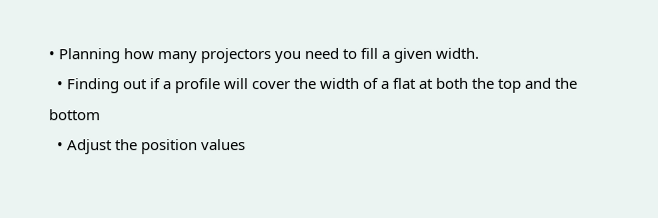• Planning how many projectors you need to fill a given width.
  • Finding out if a profile will cover the width of a flat at both the top and the bottom
  • Adjust the position values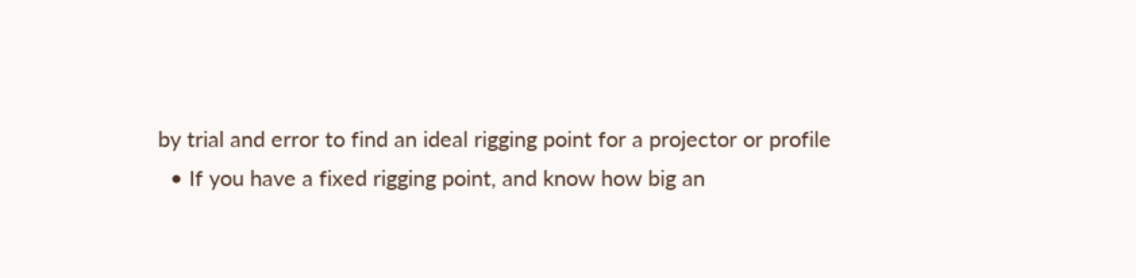by trial and error to find an ideal rigging point for a projector or profile
  • If you have a fixed rigging point, and know how big an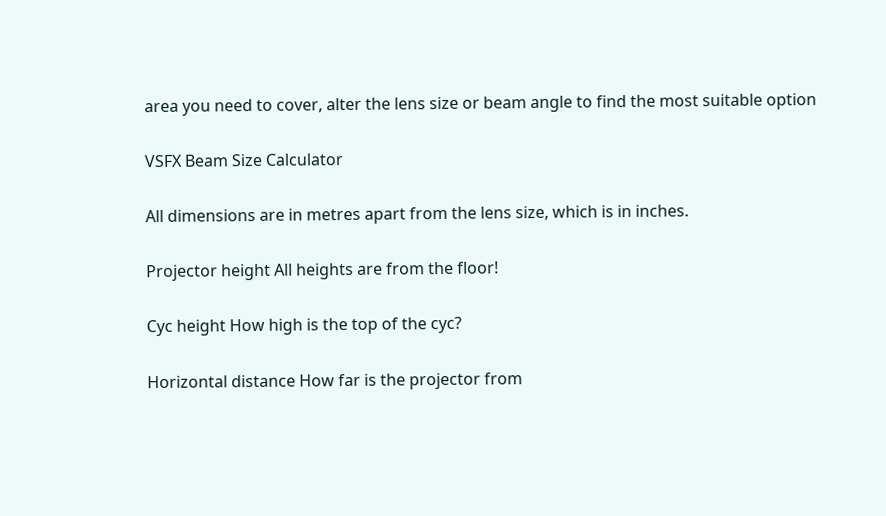area you need to cover, alter the lens size or beam angle to find the most suitable option

VSFX Beam Size Calculator

All dimensions are in metres apart from the lens size, which is in inches.

Projector height All heights are from the floor!

Cyc height How high is the top of the cyc?

Horizontal distance How far is the projector from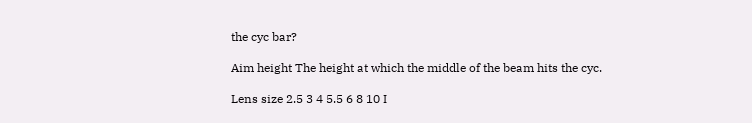the cyc bar?

Aim height The height at which the middle of the beam hits the cyc.

Lens size 2.5 3 4 5.5 6 8 10 I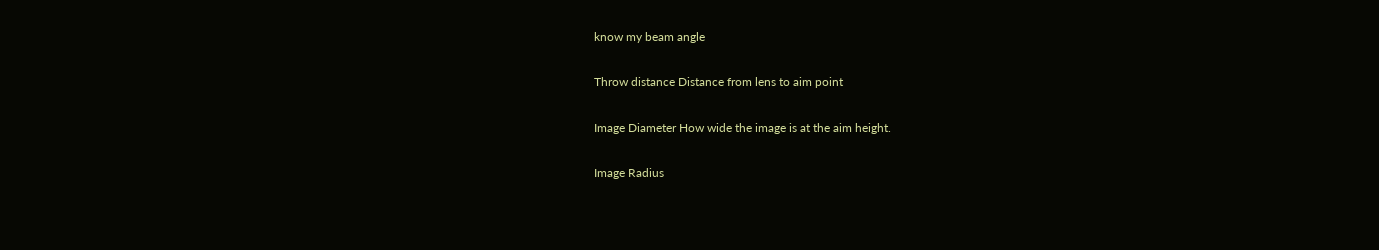know my beam angle

Throw distance Distance from lens to aim point

Image Diameter How wide the image is at the aim height.

Image Radius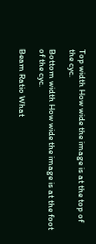Top width How wide the image is at the top of the cyc.

Bottom width How wide the image is at the foot of the cyc.

Beam Ratio What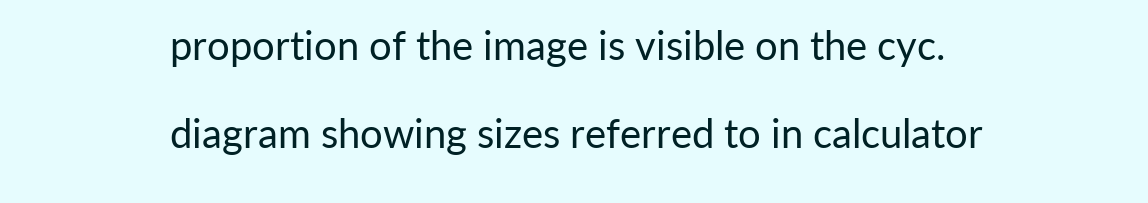proportion of the image is visible on the cyc.

diagram showing sizes referred to in calculator